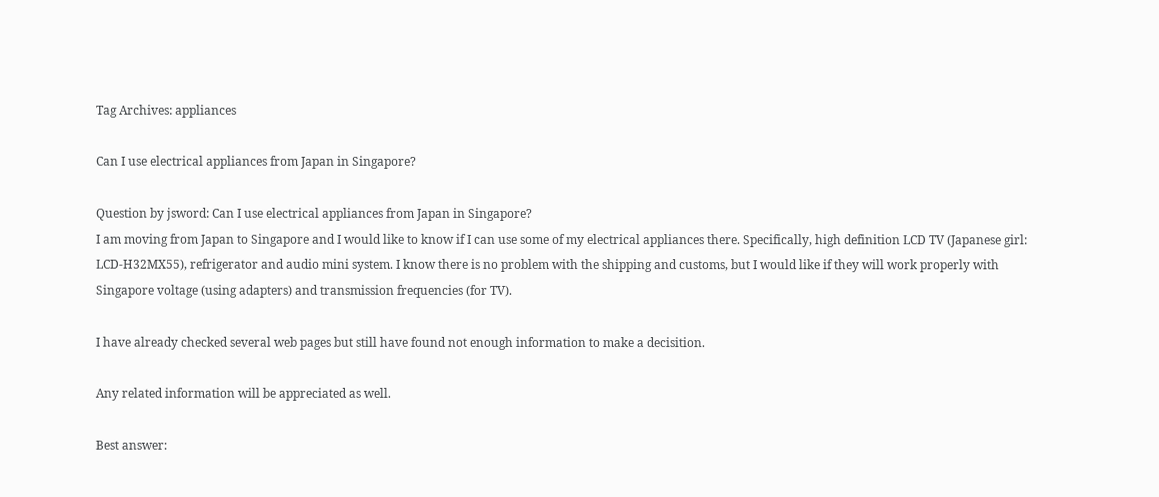Tag Archives: appliances

Can I use electrical appliances from Japan in Singapore?

Question by jsword: Can I use electrical appliances from Japan in Singapore?
I am moving from Japan to Singapore and I would like to know if I can use some of my electrical appliances there. Specifically, high definition LCD TV (Japanese girl: LCD-H32MX55), refrigerator and audio mini system. I know there is no problem with the shipping and customs, but I would like if they will work properly with Singapore voltage (using adapters) and transmission frequencies (for TV).

I have already checked several web pages but still have found not enough information to make a decisition.

Any related information will be appreciated as well.

Best answer: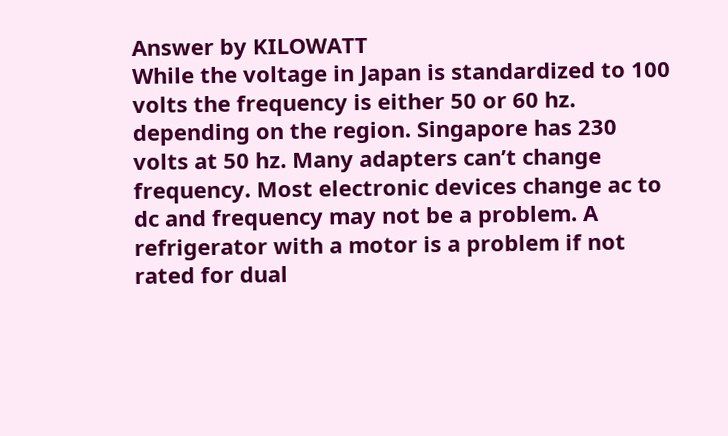Answer by KILOWATT
While the voltage in Japan is standardized to 100 volts the frequency is either 50 or 60 hz. depending on the region. Singapore has 230 volts at 50 hz. Many adapters can’t change frequency. Most electronic devices change ac to dc and frequency may not be a problem. A refrigerator with a motor is a problem if not rated for dual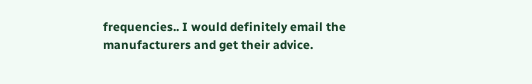frequencies.. I would definitely email the manufacturers and get their advice.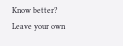Know better? Leave your own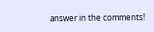answer in the comments!